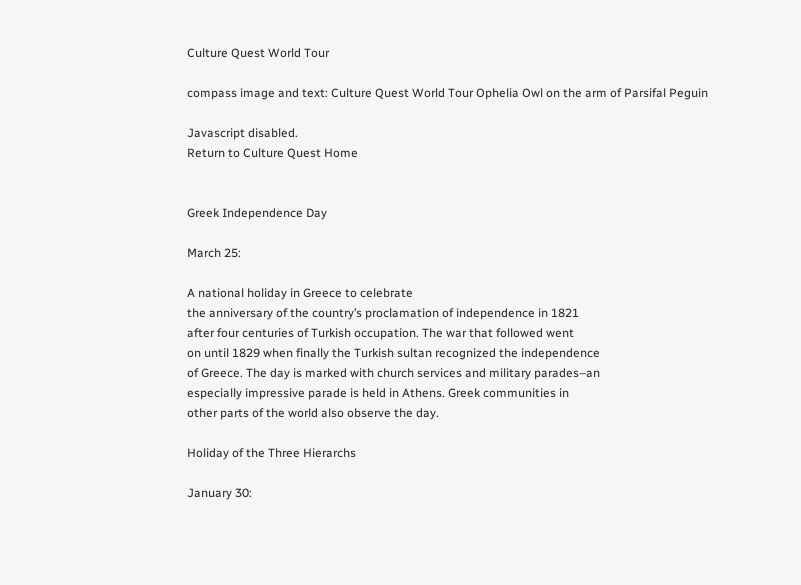Culture Quest World Tour

compass image and text: Culture Quest World Tour Ophelia Owl on the arm of Parsifal Peguin

Javascript disabled.
Return to Culture Quest Home


Greek Independence Day

March 25:

A national holiday in Greece to celebrate
the anniversary of the country’s proclamation of independence in 1821
after four centuries of Turkish occupation. The war that followed went
on until 1829 when finally the Turkish sultan recognized the independence
of Greece. The day is marked with church services and military parades–an
especially impressive parade is held in Athens. Greek communities in
other parts of the world also observe the day.

Holiday of the Three Hierarchs

January 30: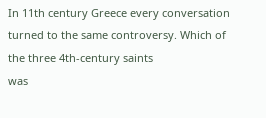In 11th century Greece every conversation
turned to the same controversy. Which of the three 4th-century saints
was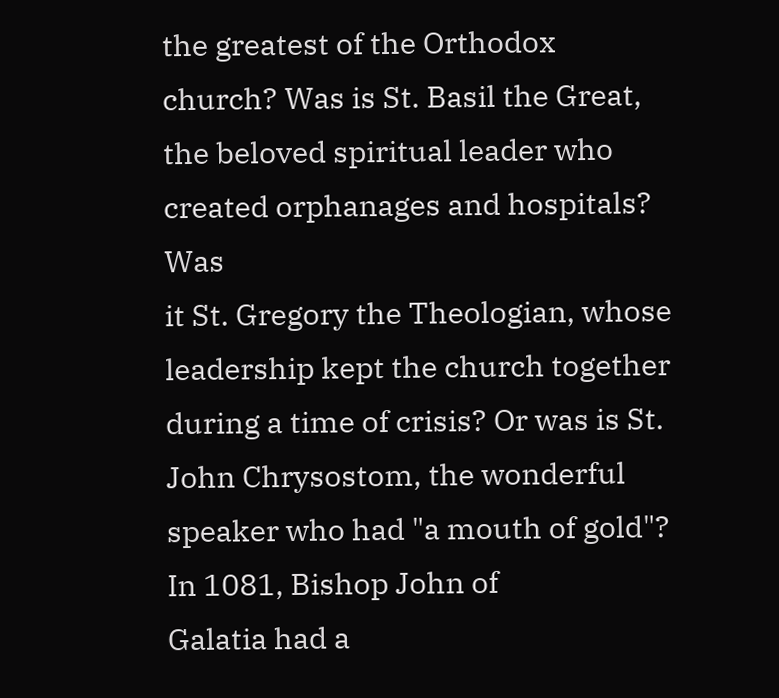the greatest of the Orthodox church? Was is St. Basil the Great,
the beloved spiritual leader who created orphanages and hospitals? Was
it St. Gregory the Theologian, whose leadership kept the church together
during a time of crisis? Or was is St. John Chrysostom, the wonderful
speaker who had "a mouth of gold"? In 1081, Bishop John of
Galatia had a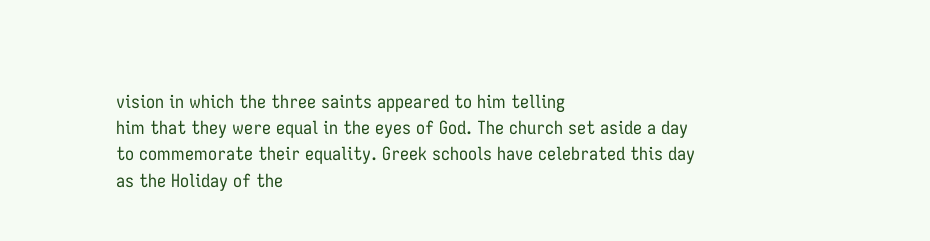vision in which the three saints appeared to him telling
him that they were equal in the eyes of God. The church set aside a day
to commemorate their equality. Greek schools have celebrated this day
as the Holiday of the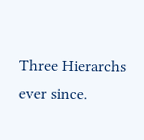Three Hierarchs ever since.